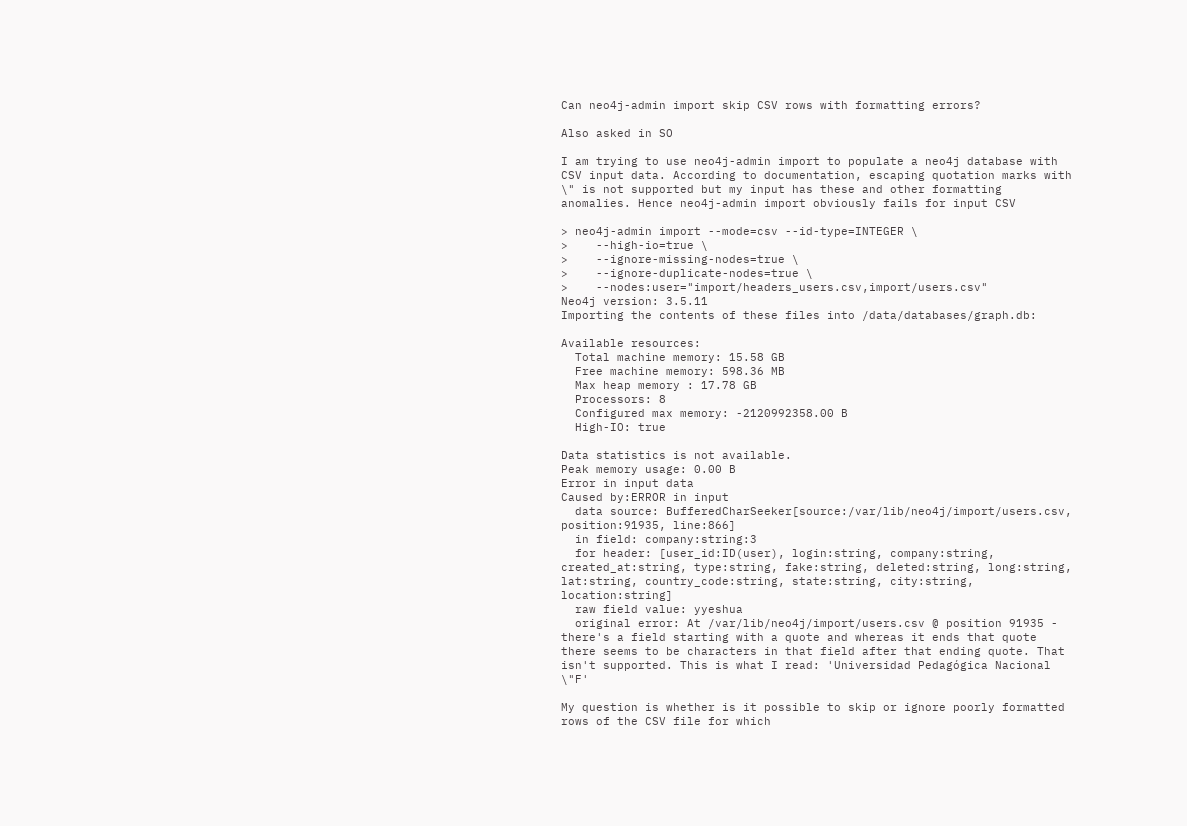Can neo4j-admin import skip CSV rows with formatting errors?

Also asked in SO

I am trying to use neo4j-admin import to populate a neo4j database with CSV input data. According to documentation, escaping quotation marks with \" is not supported but my input has these and other formatting anomalies. Hence neo4j-admin import obviously fails for input CSV

> neo4j-admin import --mode=csv --id-type=INTEGER \
>    --high-io=true \
>    --ignore-missing-nodes=true \
>    --ignore-duplicate-nodes=true \
>    --nodes:user="import/headers_users.csv,import/users.csv"
Neo4j version: 3.5.11
Importing the contents of these files into /data/databases/graph.db:

Available resources:
  Total machine memory: 15.58 GB
  Free machine memory: 598.36 MB
  Max heap memory : 17.78 GB
  Processors: 8
  Configured max memory: -2120992358.00 B
  High-IO: true

Data statistics is not available.
Peak memory usage: 0.00 B
Error in input data
Caused by:ERROR in input
  data source: BufferedCharSeeker[source:/var/lib/neo4j/import/users.csv, position:91935, line:866]
  in field: company:string:3
  for header: [user_id:ID(user), login:string, company:string, created_at:string, type:string, fake:string, deleted:string, long:string, lat:string, country_code:string, state:string, city:string, location:string]
  raw field value: yyeshua
  original error: At /var/lib/neo4j/import/users.csv @ position 91935 -  there's a field starting with a quote and whereas it ends that quote there seems to be characters in that field after that ending quote. That isn't supported. This is what I read: 'Universidad Pedagógica Nacional \"F'

My question is whether is it possible to skip or ignore poorly formatted rows of the CSV file for which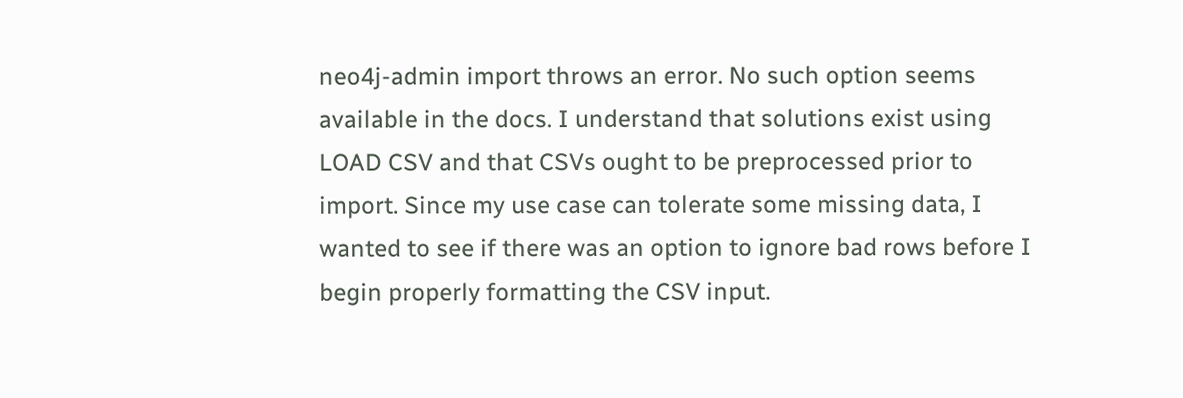neo4j-admin import throws an error. No such option seems available in the docs. I understand that solutions exist using LOAD CSV and that CSVs ought to be preprocessed prior to import. Since my use case can tolerate some missing data, I wanted to see if there was an option to ignore bad rows before I begin properly formatting the CSV input.